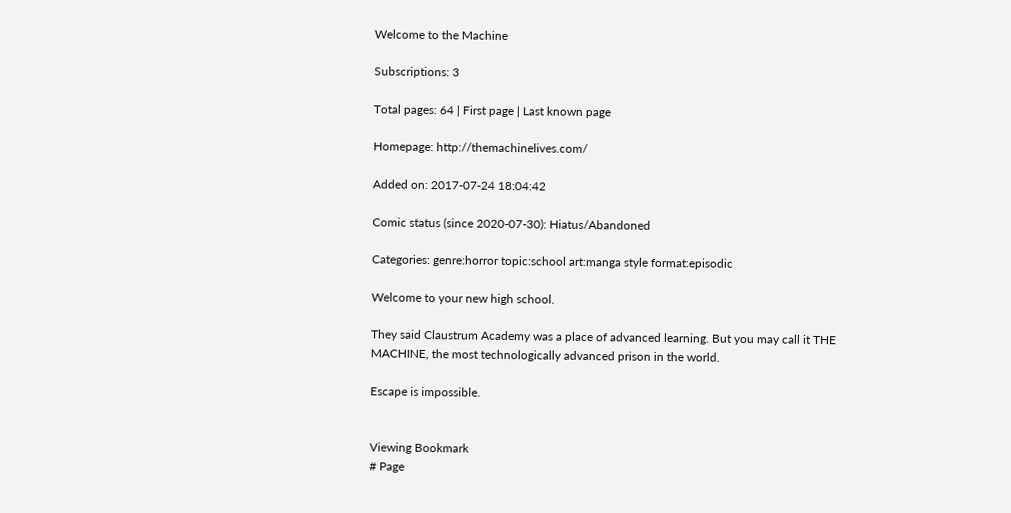Welcome to the Machine

Subscriptions: 3

Total pages: 64 | First page | Last known page

Homepage: http://themachinelives.com/

Added on: 2017-07-24 18:04:42

Comic status (since 2020-07-30): Hiatus/Abandoned

Categories: genre:horror topic:school art:manga style format:episodic

Welcome to your new high school.

They said Claustrum Academy was a place of advanced learning. But you may call it THE MACHINE, the most technologically advanced prison in the world.

Escape is impossible.


Viewing Bookmark
# Page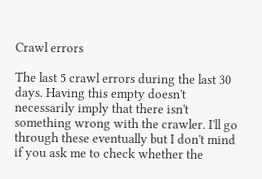Crawl errors

The last 5 crawl errors during the last 30 days. Having this empty doesn't necessarily imply that there isn't something wrong with the crawler. I'll go through these eventually but I don't mind if you ask me to check whether the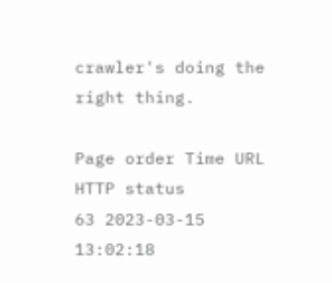crawler's doing the right thing.

Page order Time URL HTTP status
63 2023-03-15 13:02:18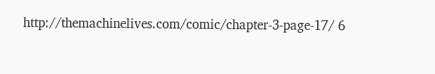http://themachinelives.com/comic/chapter-3-page-17/ 6